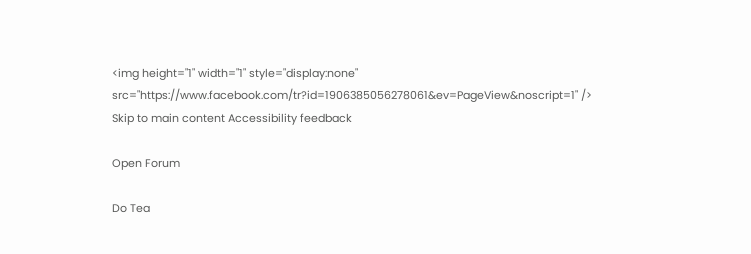<img height="1" width="1" style="display:none" src="https://www.facebook.com/tr?id=1906385056278061&ev=PageView&noscript=1" />
Skip to main content Accessibility feedback

Open Forum

Do Tea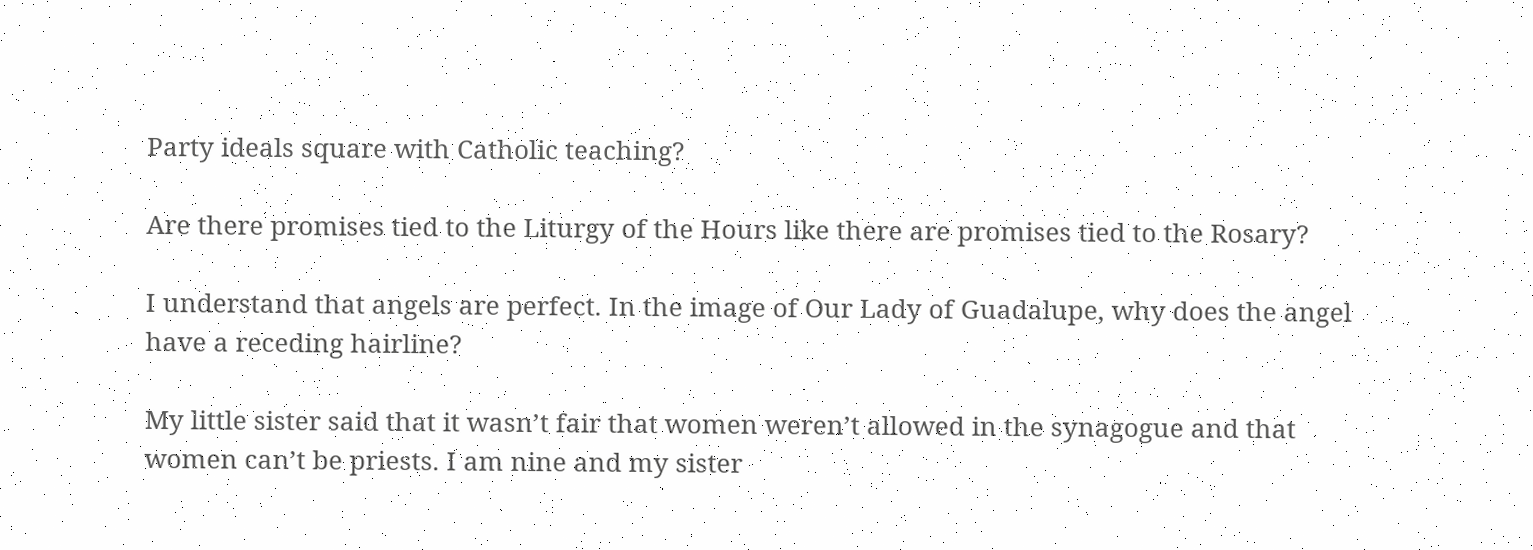Party ideals square with Catholic teaching?

Are there promises tied to the Liturgy of the Hours like there are promises tied to the Rosary?

I understand that angels are perfect. In the image of Our Lady of Guadalupe, why does the angel have a receding hairline?

My little sister said that it wasn’t fair that women weren’t allowed in the synagogue and that women can’t be priests. I am nine and my sister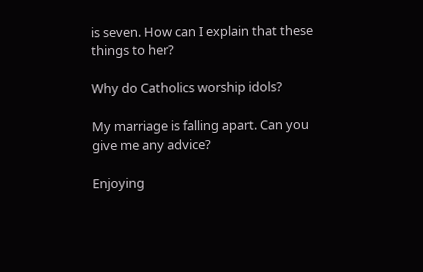is seven. How can I explain that these things to her?

Why do Catholics worship idols?

My marriage is falling apart. Can you give me any advice?

Enjoying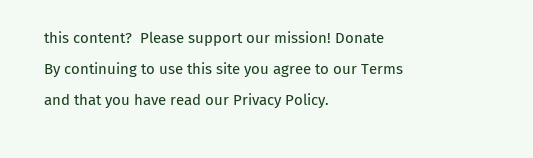this content?  Please support our mission! Donate
By continuing to use this site you agree to our Terms and that you have read our Privacy Policy.